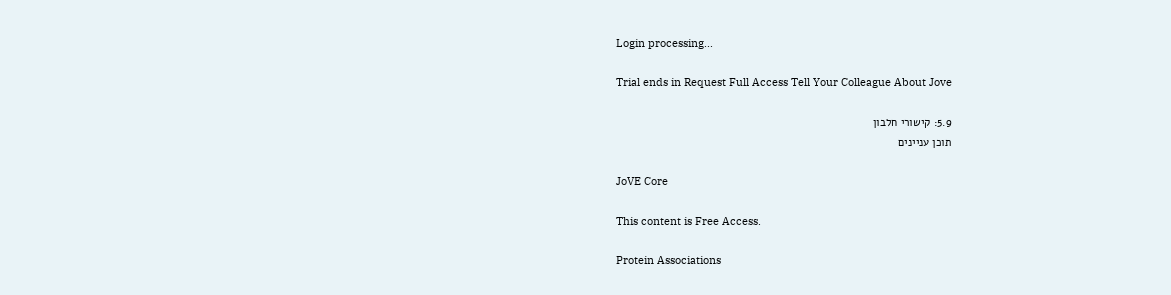Login processing...

Trial ends in Request Full Access Tell Your Colleague About Jove

5.9: קישורי חלבון
תוכן עניינים

JoVE Core

This content is Free Access.

Protein Associations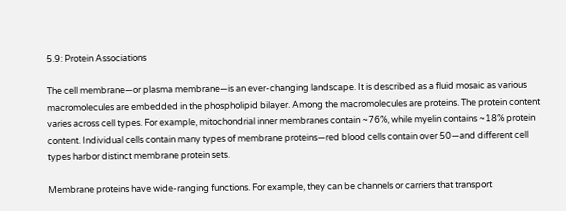5.9: Protein Associations

The cell membrane—or plasma membrane—is an ever-changing landscape. It is described as a fluid mosaic as various macromolecules are embedded in the phospholipid bilayer. Among the macromolecules are proteins. The protein content varies across cell types. For example, mitochondrial inner membranes contain ~76%, while myelin contains ~18% protein content. Individual cells contain many types of membrane proteins—red blood cells contain over 50—and different cell types harbor distinct membrane protein sets.

Membrane proteins have wide-ranging functions. For example, they can be channels or carriers that transport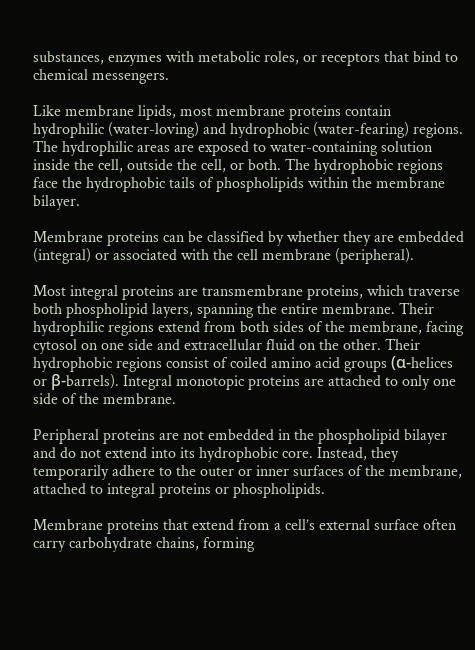substances, enzymes with metabolic roles, or receptors that bind to chemical messengers.

Like membrane lipids, most membrane proteins contain hydrophilic (water-loving) and hydrophobic (water-fearing) regions. The hydrophilic areas are exposed to water-containing solution inside the cell, outside the cell, or both. The hydrophobic regions face the hydrophobic tails of phospholipids within the membrane bilayer.

Membrane proteins can be classified by whether they are embedded (integral) or associated with the cell membrane (peripheral).

Most integral proteins are transmembrane proteins, which traverse both phospholipid layers, spanning the entire membrane. Their hydrophilic regions extend from both sides of the membrane, facing cytosol on one side and extracellular fluid on the other. Their hydrophobic regions consist of coiled amino acid groups (α-helices or β-barrels). Integral monotopic proteins are attached to only one side of the membrane.

Peripheral proteins are not embedded in the phospholipid bilayer and do not extend into its hydrophobic core. Instead, they temporarily adhere to the outer or inner surfaces of the membrane, attached to integral proteins or phospholipids.

Membrane proteins that extend from a cell’s external surface often carry carbohydrate chains, forming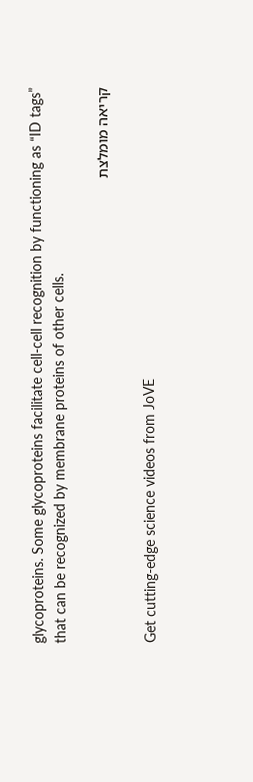glycoproteins. Some glycoproteins facilitate cell-cell recognition by functioning as “ID tags” that can be recognized by membrane proteins of other cells.

קריאה מומלצת

Get cutting-edge science videos from JoVE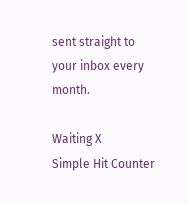sent straight to your inbox every month.

Waiting X
Simple Hit Counter